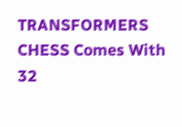TRANSFORMERS CHESS Comes With 32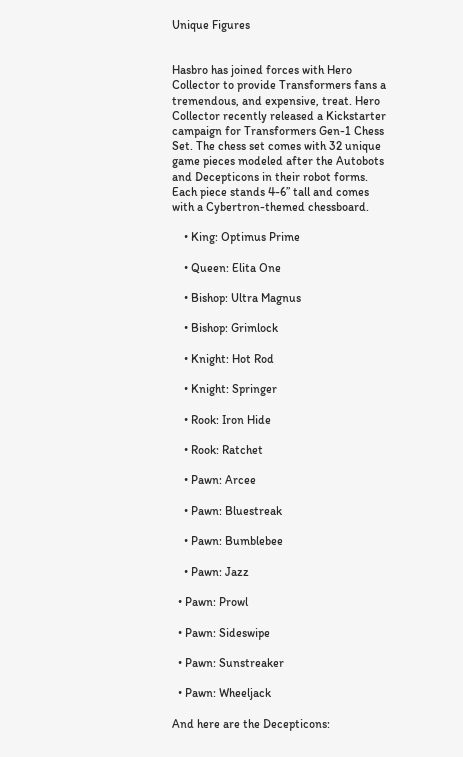Unique Figures


Hasbro has joined forces with Hero Collector to provide Transformers fans a tremendous, and expensive, treat. Hero Collector recently released a Kickstarter campaign for Transformers Gen-1 Chess Set. The chess set comes with 32 unique game pieces modeled after the Autobots and Decepticons in their robot forms. Each piece stands 4-6” tall and comes with a Cybertron-themed chessboard.

    • King: Optimus Prime

    • Queen: Elita One

    • Bishop: Ultra Magnus

    • Bishop: Grimlock

    • Knight: Hot Rod

    • Knight: Springer

    • Rook: Iron Hide

    • Rook: Ratchet

    • Pawn: Arcee

    • Pawn: Bluestreak

    • Pawn: Bumblebee

    • Pawn: Jazz

  • Pawn: Prowl

  • Pawn: Sideswipe

  • Pawn: Sunstreaker

  • Pawn: Wheeljack

And here are the Decepticons: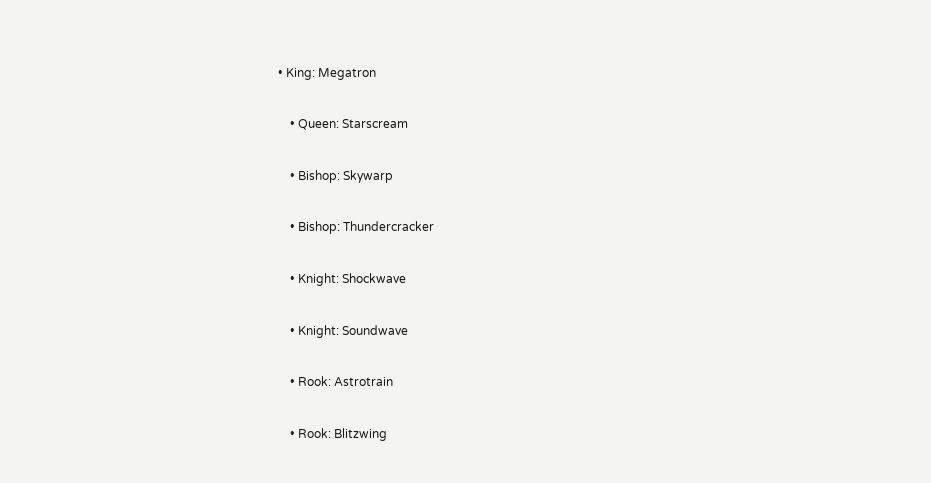• King: Megatron

    • Queen: Starscream

    • Bishop: Skywarp

    • Bishop: Thundercracker

    • Knight: Shockwave

    • Knight: Soundwave

    • Rook: Astrotrain

    • Rook: Blitzwing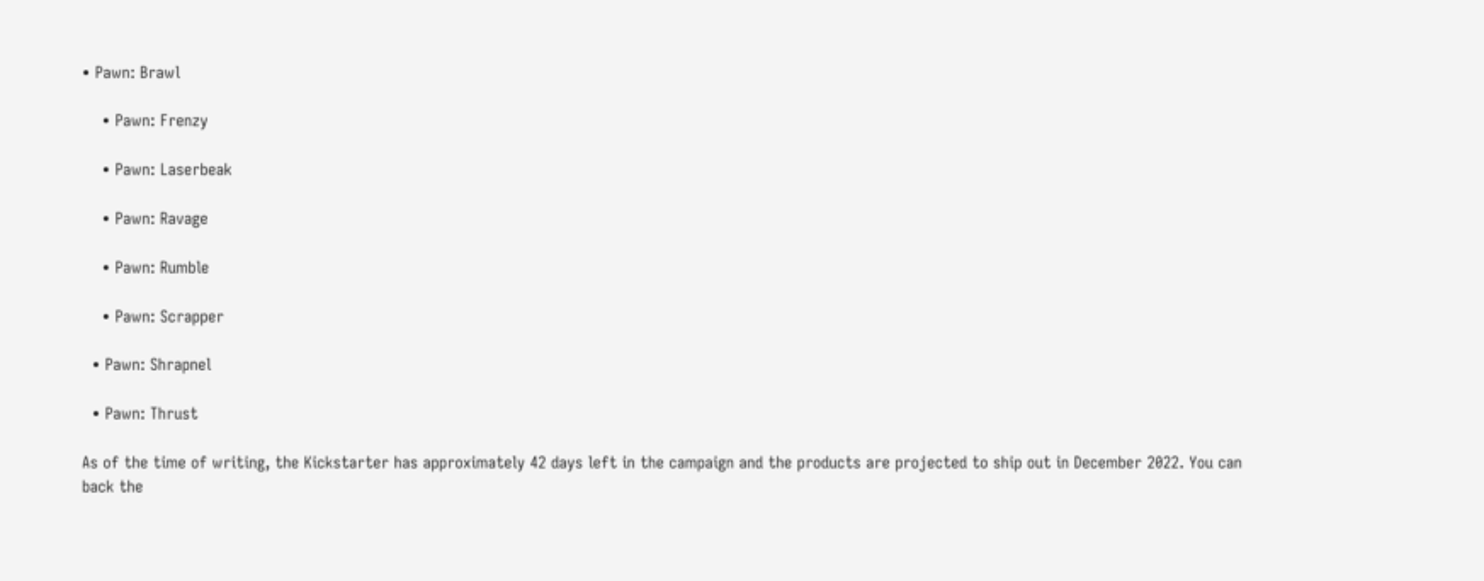• Pawn: Brawl

    • Pawn: Frenzy

    • Pawn: Laserbeak

    • Pawn: Ravage

    • Pawn: Rumble

    • Pawn: Scrapper

  • Pawn: Shrapnel

  • Pawn: Thrust

As of the time of writing, the Kickstarter has approximately 42 days left in the campaign and the products are projected to ship out in December 2022. You can back the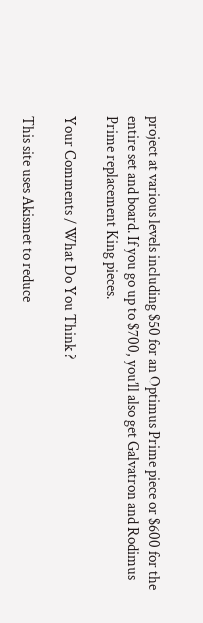project at various levels including $50 for an Optimus Prime piece or $600 for the entire set and board. If you go up to $700, you’ll also get Galvatron and Rodimus Prime replacement King pieces.

Your Comments / What Do You Think ?

This site uses Akismet to reduce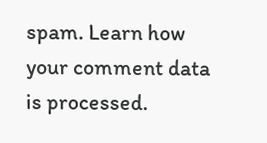spam. Learn how your comment data is processed.